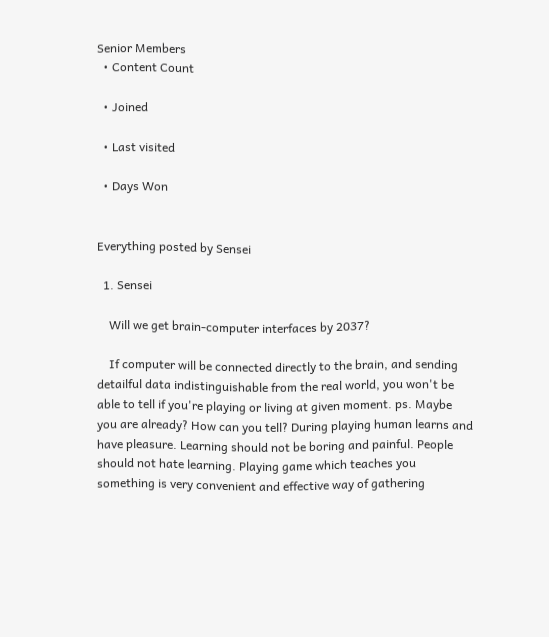Senior Members
  • Content Count

  • Joined

  • Last visited

  • Days Won


Everything posted by Sensei

  1. Sensei

    Will we get brain-computer interfaces by 2037?

    If computer will be connected directly to the brain, and sending detailful data indistinguishable from the real world, you won't be able to tell if you're playing or living at given moment. ps. Maybe you are already? How can you tell? During playing human learns and have pleasure. Learning should not be boring and painful. People should not hate learning. Playing game which teaches you something is very convenient and effective way of gathering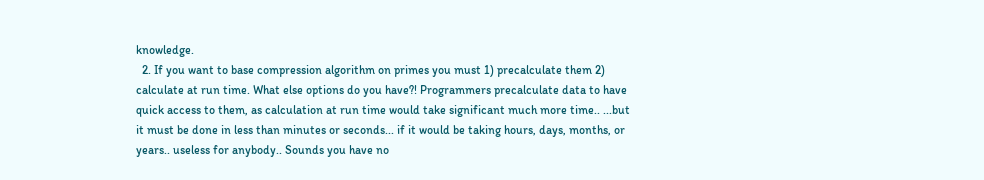knowledge.
  2. If you want to base compression algorithm on primes you must 1) precalculate them 2) calculate at run time. What else options do you have?! Programmers precalculate data to have quick access to them, as calculation at run time would take significant much more time.. ...but it must be done in less than minutes or seconds... if it would be taking hours, days, months, or years.. useless for anybody.. Sounds you have no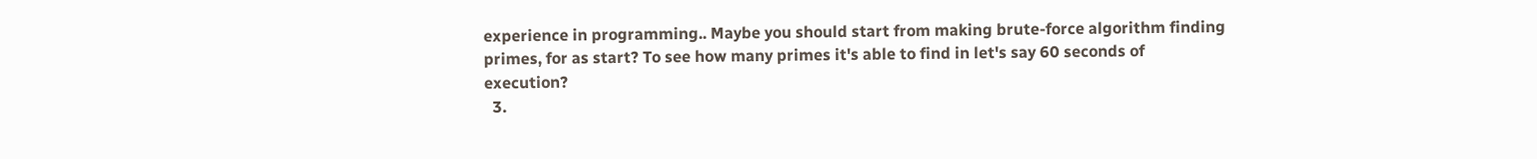experience in programming.. Maybe you should start from making brute-force algorithm finding primes, for as start? To see how many primes it's able to find in let's say 60 seconds of execution?
  3.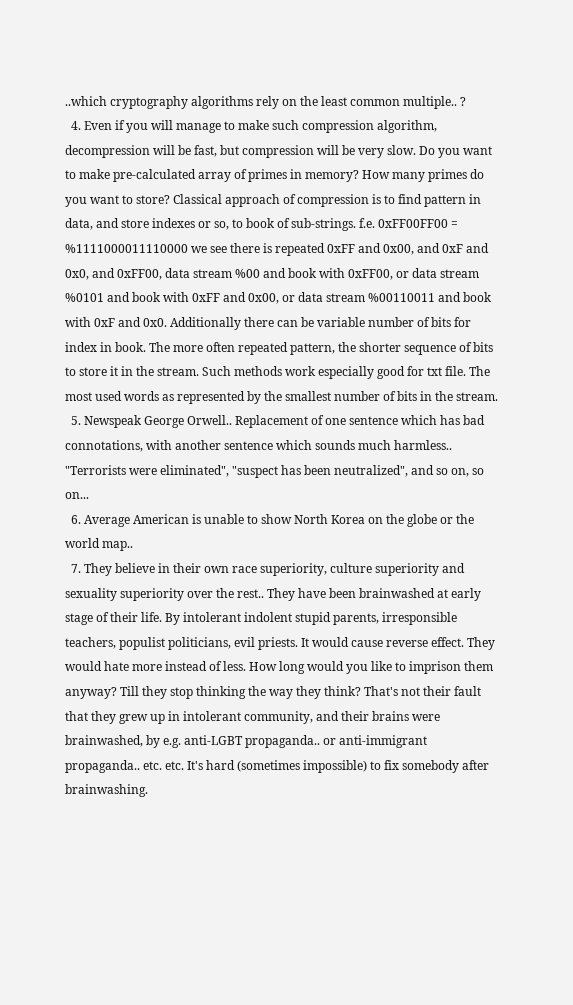..which cryptography algorithms rely on the least common multiple.. ?
  4. Even if you will manage to make such compression algorithm, decompression will be fast, but compression will be very slow. Do you want to make pre-calculated array of primes in memory? How many primes do you want to store? Classical approach of compression is to find pattern in data, and store indexes or so, to book of sub-strings. f.e. 0xFF00FF00 = %1111000011110000 we see there is repeated 0xFF and 0x00, and 0xF and 0x0, and 0xFF00, data stream %00 and book with 0xFF00, or data stream %0101 and book with 0xFF and 0x00, or data stream %00110011 and book with 0xF and 0x0. Additionally there can be variable number of bits for index in book. The more often repeated pattern, the shorter sequence of bits to store it in the stream. Such methods work especially good for txt file. The most used words as represented by the smallest number of bits in the stream.
  5. Newspeak George Orwell.. Replacement of one sentence which has bad connotations, with another sentence which sounds much harmless.. "Terrorists were eliminated", "suspect has been neutralized", and so on, so on...
  6. Average American is unable to show North Korea on the globe or the world map..
  7. They believe in their own race superiority, culture superiority and sexuality superiority over the rest.. They have been brainwashed at early stage of their life. By intolerant indolent stupid parents, irresponsible teachers, populist politicians, evil priests. It would cause reverse effect. They would hate more instead of less. How long would you like to imprison them anyway? Till they stop thinking the way they think? That's not their fault that they grew up in intolerant community, and their brains were brainwashed, by e.g. anti-LGBT propaganda.. or anti-immigrant propaganda.. etc. etc. It's hard (sometimes impossible) to fix somebody after brainwashing.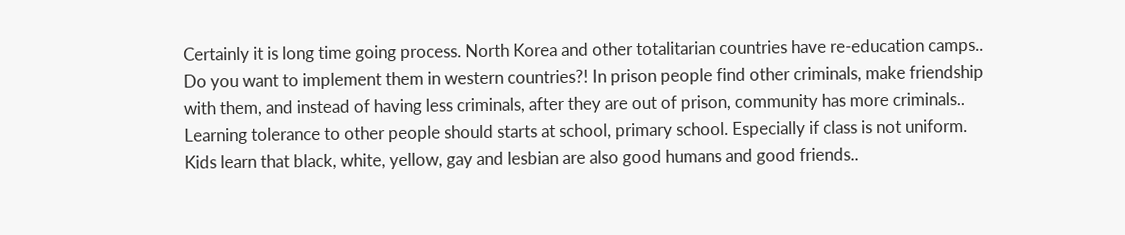Certainly it is long time going process. North Korea and other totalitarian countries have re-education camps.. Do you want to implement them in western countries?! In prison people find other criminals, make friendship with them, and instead of having less criminals, after they are out of prison, community has more criminals.. Learning tolerance to other people should starts at school, primary school. Especially if class is not uniform. Kids learn that black, white, yellow, gay and lesbian are also good humans and good friends..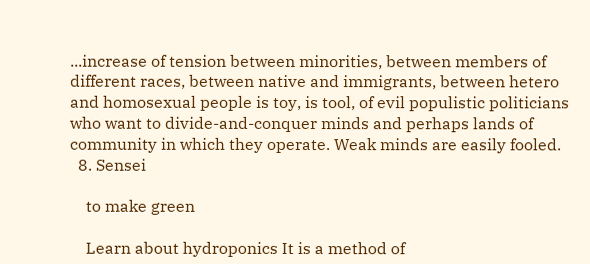...increase of tension between minorities, between members of different races, between native and immigrants, between hetero and homosexual people is toy, is tool, of evil populistic politicians who want to divide-and-conquer minds and perhaps lands of community in which they operate. Weak minds are easily fooled.
  8. Sensei

    to make green

    Learn about hydroponics It is a method of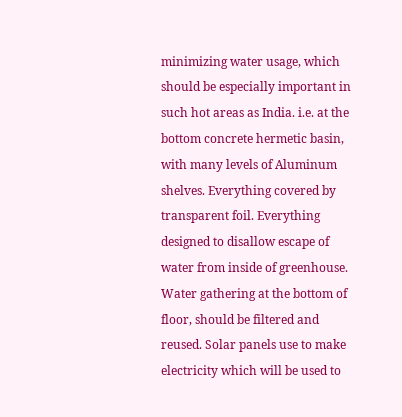minimizing water usage, which should be especially important in such hot areas as India. i.e. at the bottom concrete hermetic basin, with many levels of Aluminum shelves. Everything covered by transparent foil. Everything designed to disallow escape of water from inside of greenhouse. Water gathering at the bottom of floor, should be filtered and reused. Solar panels use to make electricity which will be used to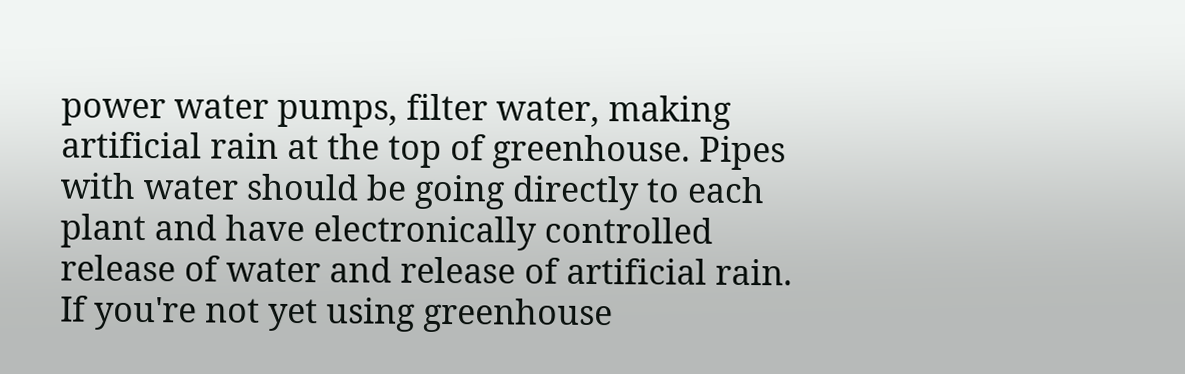power water pumps, filter water, making artificial rain at the top of greenhouse. Pipes with water should be going directly to each plant and have electronically controlled release of water and release of artificial rain. If you're not yet using greenhouse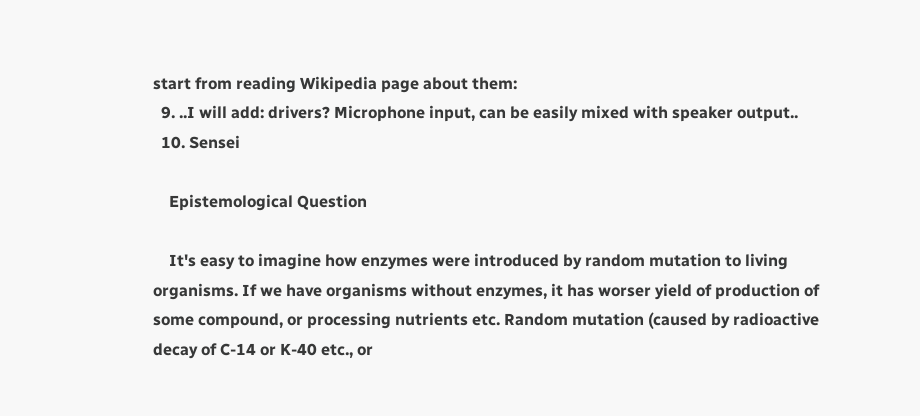start from reading Wikipedia page about them:
  9. ..I will add: drivers? Microphone input, can be easily mixed with speaker output..
  10. Sensei

    Epistemological Question

    It's easy to imagine how enzymes were introduced by random mutation to living organisms. If we have organisms without enzymes, it has worser yield of production of some compound, or processing nutrients etc. Random mutation (caused by radioactive decay of C-14 or K-40 etc., or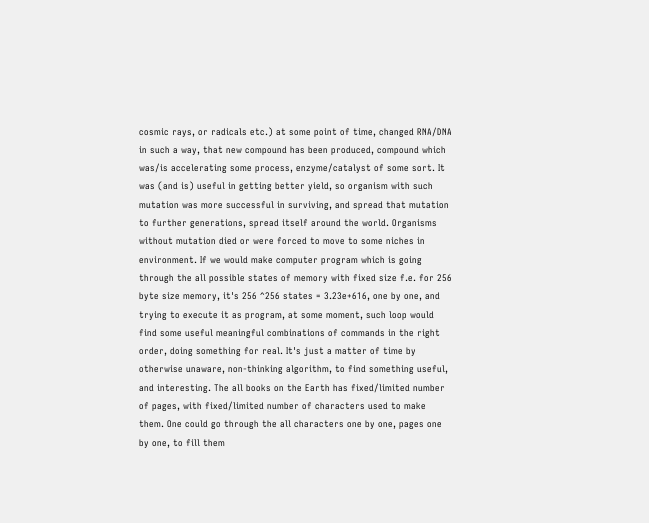cosmic rays, or radicals etc.) at some point of time, changed RNA/DNA in such a way, that new compound has been produced, compound which was/is accelerating some process, enzyme/catalyst of some sort. It was (and is) useful in getting better yield, so organism with such mutation was more successful in surviving, and spread that mutation to further generations, spread itself around the world. Organisms without mutation died or were forced to move to some niches in environment. If we would make computer program which is going through the all possible states of memory with fixed size f.e. for 256 byte size memory, it's 256 ^256 states = 3.23e+616, one by one, and trying to execute it as program, at some moment, such loop would find some useful meaningful combinations of commands in the right order, doing something for real. It's just a matter of time by otherwise unaware, non-thinking algorithm, to find something useful, and interesting. The all books on the Earth has fixed/limited number of pages, with fixed/limited number of characters used to make them. One could go through the all characters one by one, pages one by one, to fill them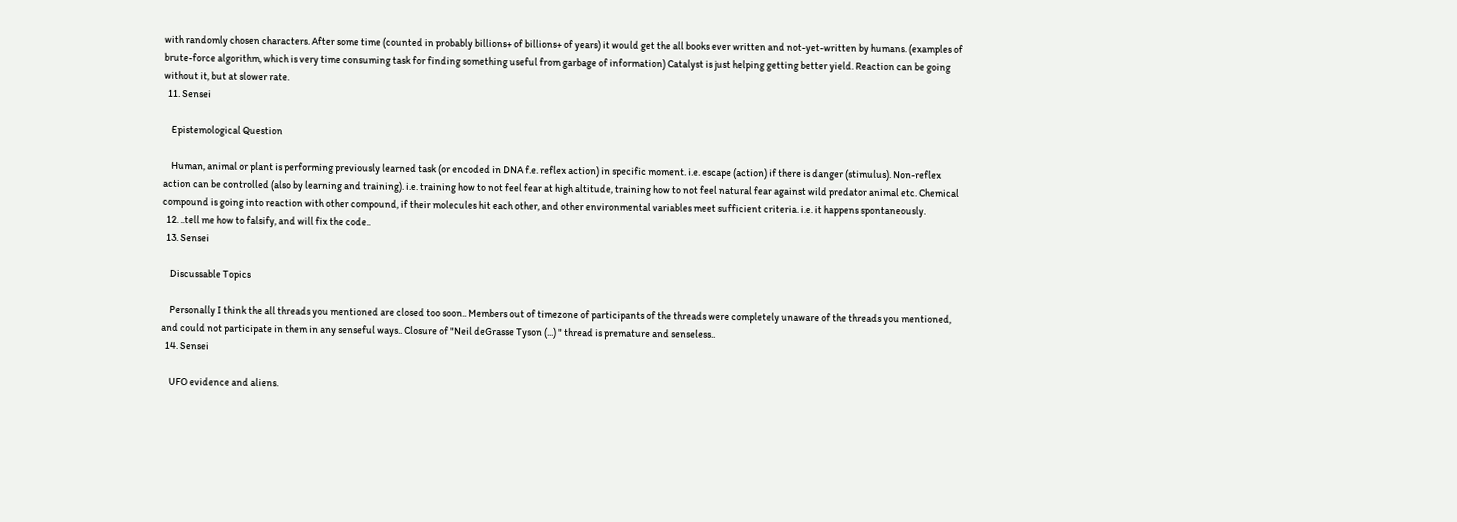with randomly chosen characters. After some time (counted in probably billions+ of billions+ of years) it would get the all books ever written and not-yet-written by humans. (examples of brute-force algorithm, which is very time consuming task for finding something useful from garbage of information) Catalyst is just helping getting better yield. Reaction can be going without it, but at slower rate.
  11. Sensei

    Epistemological Question

    Human, animal or plant is performing previously learned task (or encoded in DNA f.e. reflex action) in specific moment. i.e. escape (action) if there is danger (stimulus). Non-reflex action can be controlled (also by learning and training). i.e. training how to not feel fear at high altitude, training how to not feel natural fear against wild predator animal etc. Chemical compound is going into reaction with other compound, if their molecules hit each other, and other environmental variables meet sufficient criteria. i.e. it happens spontaneously.
  12. ..tell me how to falsify, and will fix the code..
  13. Sensei

    Discussable Topics

    Personally I think the all threads you mentioned are closed too soon.. Members out of timezone of participants of the threads were completely unaware of the threads you mentioned, and could not participate in them in any senseful ways.. Closure of "Neil deGrasse Tyson (...) " thread is premature and senseless..
  14. Sensei

    UFO evidence and aliens.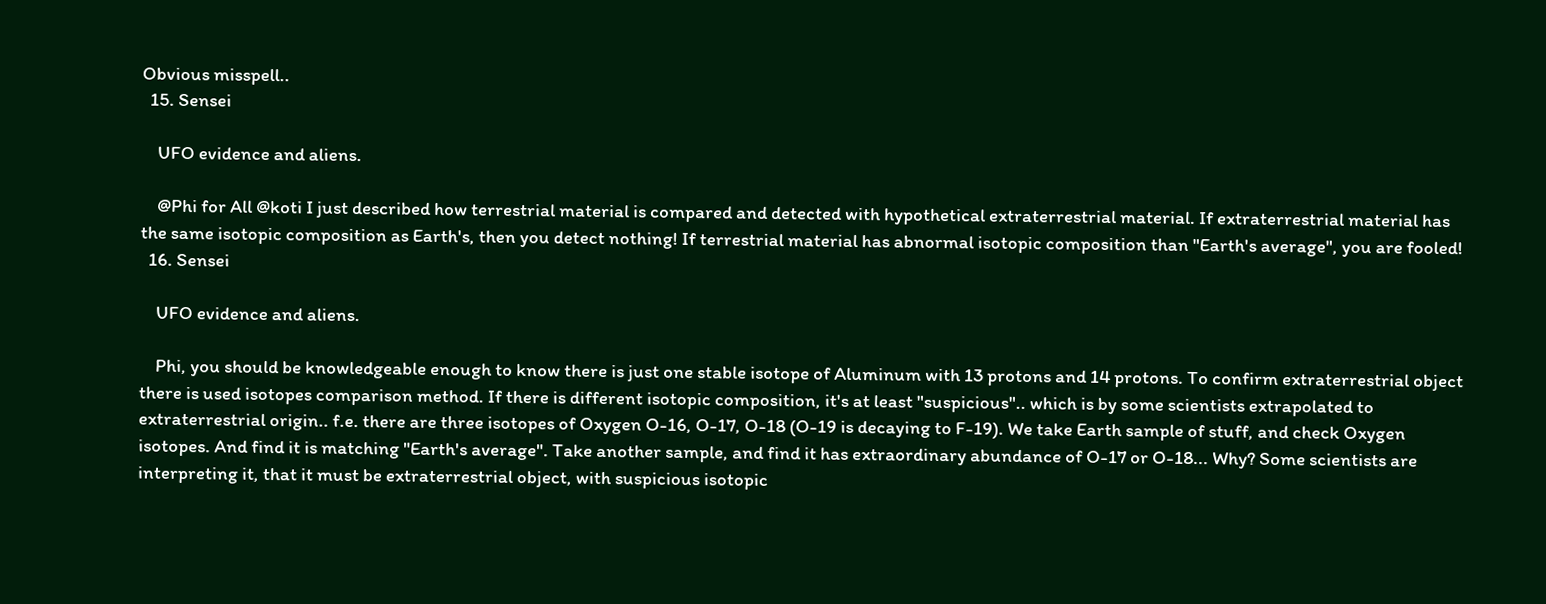Obvious misspell..
  15. Sensei

    UFO evidence and aliens.

    @Phi for All @koti I just described how terrestrial material is compared and detected with hypothetical extraterrestrial material. If extraterrestrial material has the same isotopic composition as Earth's, then you detect nothing! If terrestrial material has abnormal isotopic composition than "Earth's average", you are fooled!
  16. Sensei

    UFO evidence and aliens.

    Phi, you should be knowledgeable enough to know there is just one stable isotope of Aluminum with 13 protons and 14 protons. To confirm extraterrestrial object there is used isotopes comparison method. If there is different isotopic composition, it's at least "suspicious".. which is by some scientists extrapolated to extraterrestrial origin.. f.e. there are three isotopes of Oxygen O-16, O-17, O-18 (O-19 is decaying to F-19). We take Earth sample of stuff, and check Oxygen isotopes. And find it is matching "Earth's average". Take another sample, and find it has extraordinary abundance of O-17 or O-18... Why? Some scientists are interpreting it, that it must be extraterrestrial object, with suspicious isotopic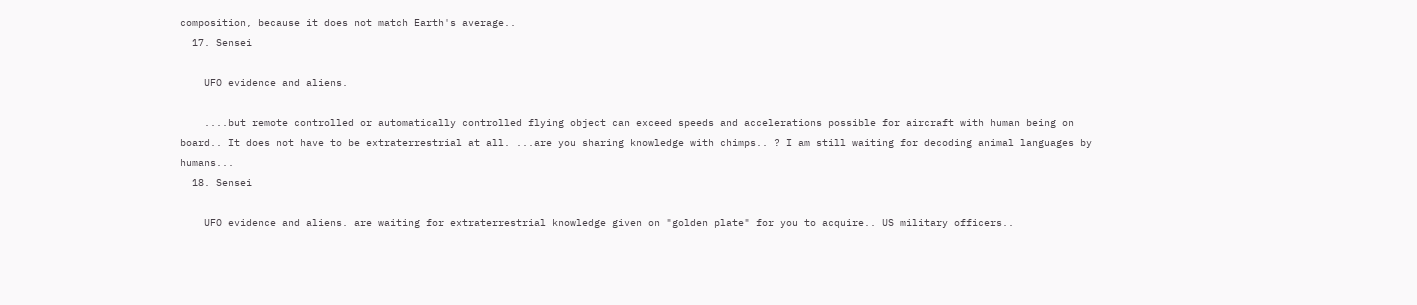composition, because it does not match Earth's average..
  17. Sensei

    UFO evidence and aliens.

    ....but remote controlled or automatically controlled flying object can exceed speeds and accelerations possible for aircraft with human being on board.. It does not have to be extraterrestrial at all. ...are you sharing knowledge with chimps.. ? I am still waiting for decoding animal languages by humans...
  18. Sensei

    UFO evidence and aliens. are waiting for extraterrestrial knowledge given on "golden plate" for you to acquire.. US military officers..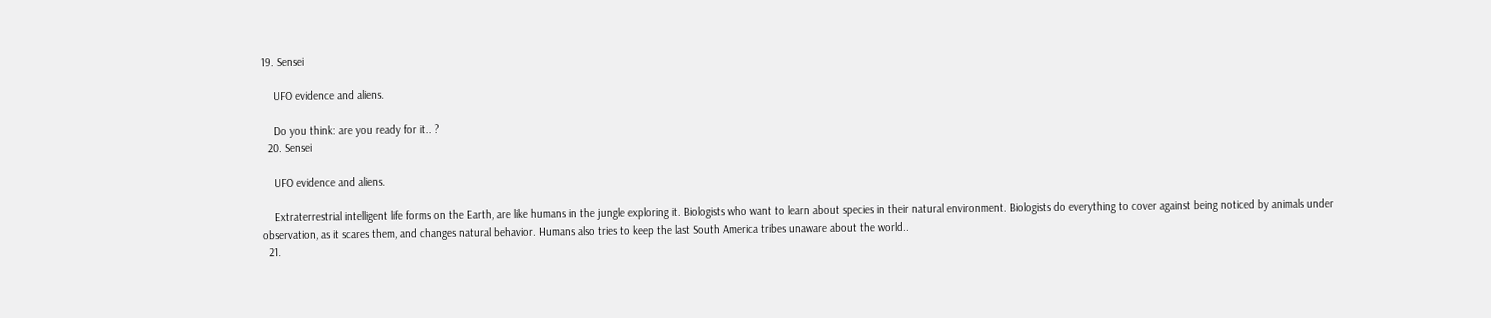19. Sensei

    UFO evidence and aliens.

    Do you think: are you ready for it.. ?
  20. Sensei

    UFO evidence and aliens.

    Extraterrestrial intelligent life forms on the Earth, are like humans in the jungle exploring it. Biologists who want to learn about species in their natural environment. Biologists do everything to cover against being noticed by animals under observation, as it scares them, and changes natural behavior. Humans also tries to keep the last South America tribes unaware about the world..
  21.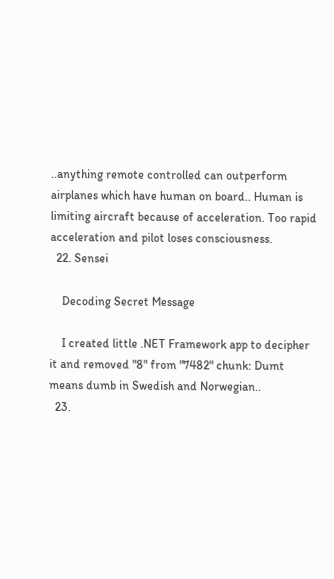..anything remote controlled can outperform airplanes which have human on board.. Human is limiting aircraft because of acceleration. Too rapid acceleration and pilot loses consciousness.
  22. Sensei

    Decoding Secret Message

    I created little .NET Framework app to decipher it and removed "8" from "7482" chunk: Dumt means dumb in Swedish and Norwegian..
  23.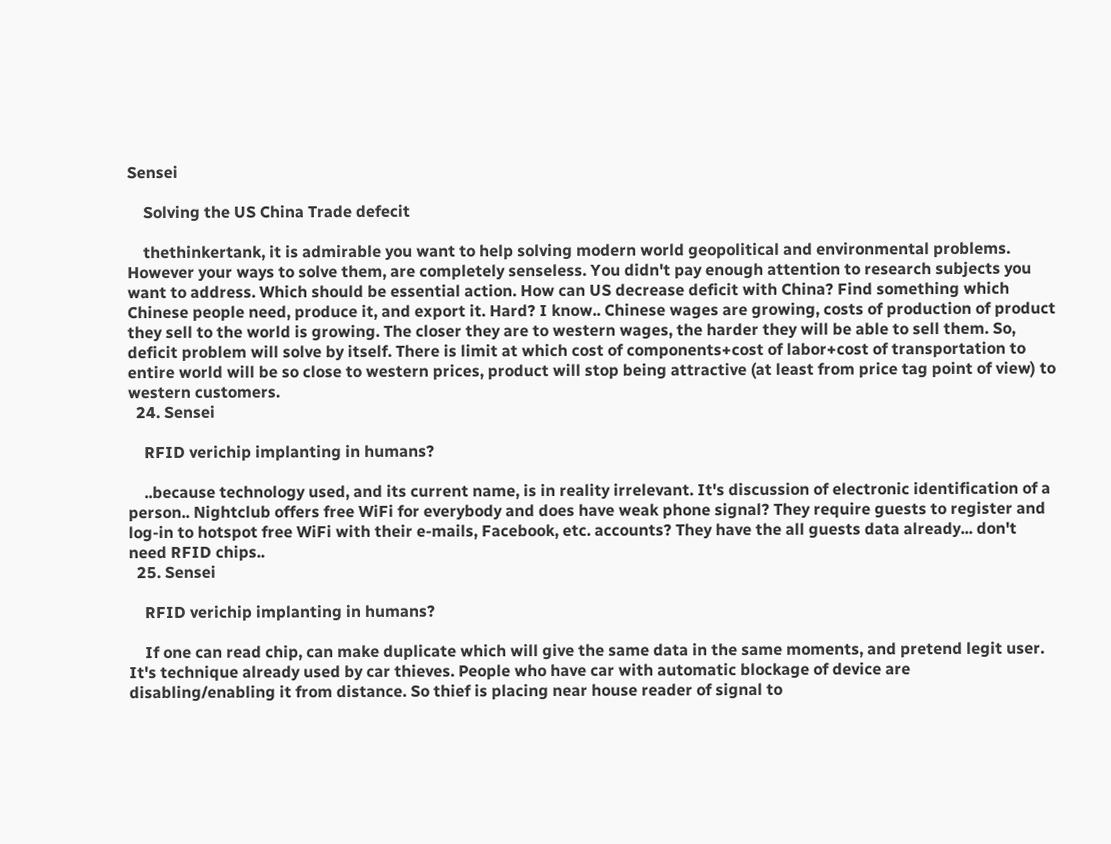Sensei

    Solving the US China Trade defecit

    thethinkertank, it is admirable you want to help solving modern world geopolitical and environmental problems. However your ways to solve them, are completely senseless. You didn't pay enough attention to research subjects you want to address. Which should be essential action. How can US decrease deficit with China? Find something which Chinese people need, produce it, and export it. Hard? I know.. Chinese wages are growing, costs of production of product they sell to the world is growing. The closer they are to western wages, the harder they will be able to sell them. So, deficit problem will solve by itself. There is limit at which cost of components+cost of labor+cost of transportation to entire world will be so close to western prices, product will stop being attractive (at least from price tag point of view) to western customers.
  24. Sensei

    RFID verichip implanting in humans?

    ..because technology used, and its current name, is in reality irrelevant. It's discussion of electronic identification of a person.. Nightclub offers free WiFi for everybody and does have weak phone signal? They require guests to register and log-in to hotspot free WiFi with their e-mails, Facebook, etc. accounts? They have the all guests data already... don't need RFID chips..
  25. Sensei

    RFID verichip implanting in humans?

    If one can read chip, can make duplicate which will give the same data in the same moments, and pretend legit user. It's technique already used by car thieves. People who have car with automatic blockage of device are disabling/enabling it from distance. So thief is placing near house reader of signal to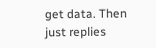get data. Then just replies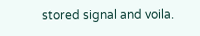stored signal and voila.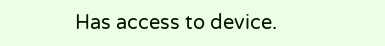Has access to device.